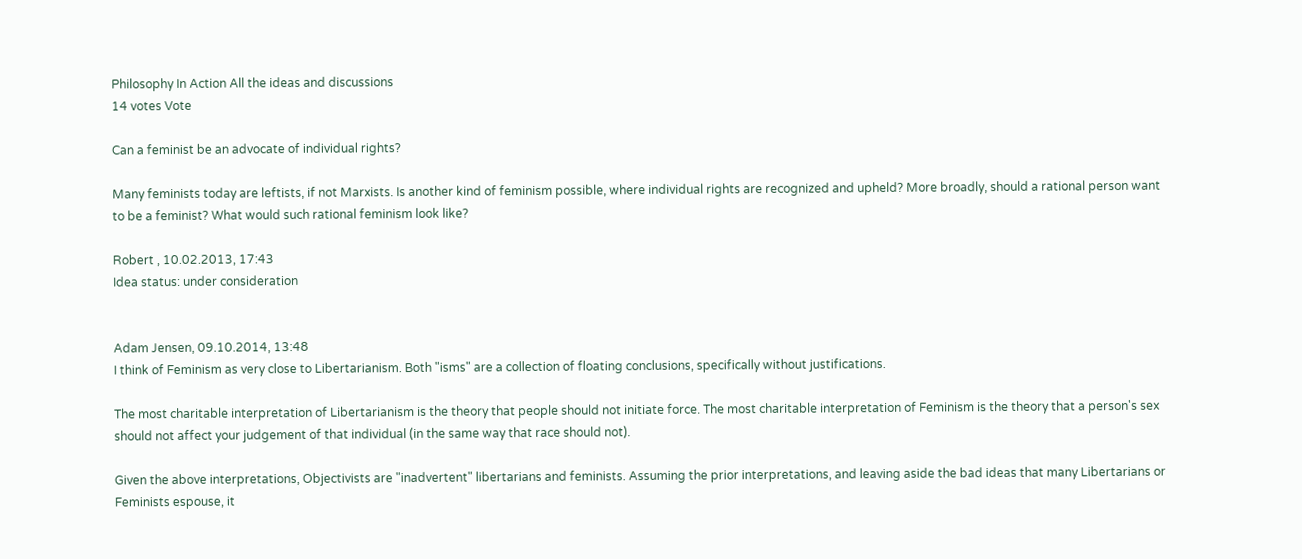Philosophy In Action All the ideas and discussions
14 votes Vote

Can a feminist be an advocate of individual rights?

Many feminists today are leftists, if not Marxists. Is another kind of feminism possible, where individual rights are recognized and upheld? More broadly, should a rational person want to be a feminist? What would such rational feminism look like?

Robert , 10.02.2013, 17:43
Idea status: under consideration


Adam Jensen, 09.10.2014, 13:48
I think of Feminism as very close to Libertarianism. Both "isms" are a collection of floating conclusions, specifically without justifications.

The most charitable interpretation of Libertarianism is the theory that people should not initiate force. The most charitable interpretation of Feminism is the theory that a person's sex should not affect your judgement of that individual (in the same way that race should not).

Given the above interpretations, Objectivists are "inadvertent" libertarians and feminists. Assuming the prior interpretations, and leaving aside the bad ideas that many Libertarians or Feminists espouse, it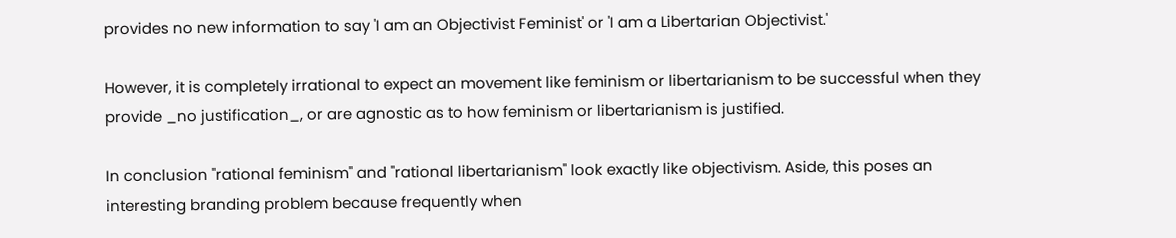provides no new information to say 'I am an Objectivist Feminist' or 'I am a Libertarian Objectivist.'

However, it is completely irrational to expect an movement like feminism or libertarianism to be successful when they provide _no justification_, or are agnostic as to how feminism or libertarianism is justified.

In conclusion "rational feminism" and "rational libertarianism" look exactly like objectivism. Aside, this poses an interesting branding problem because frequently when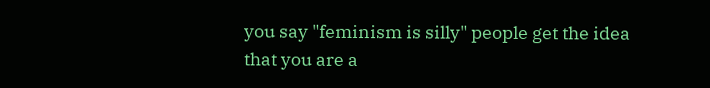you say "feminism is silly" people get the idea that you are a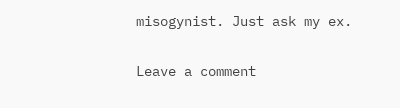misogynist. Just ask my ex.

Leave a comment